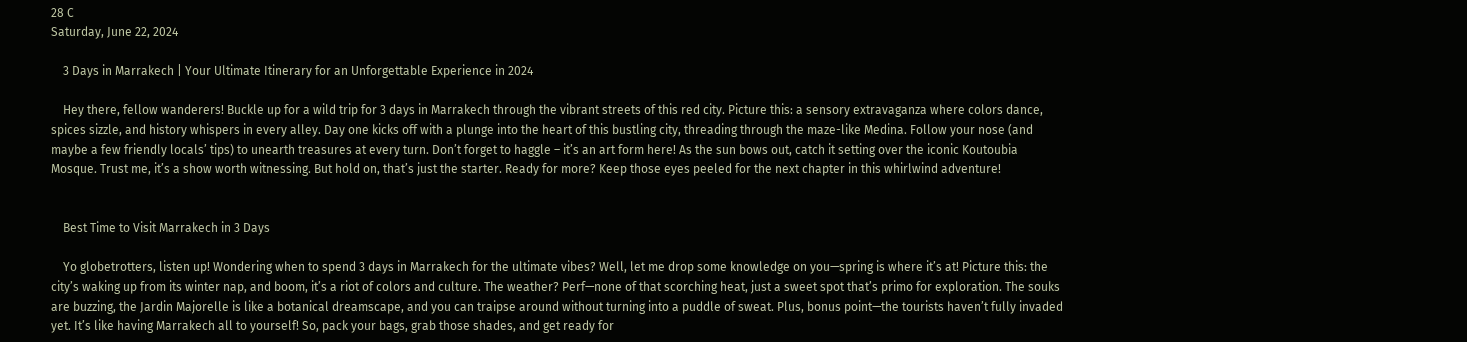28 C
Saturday, June 22, 2024

    3 Days in Marrakech | Your Ultimate Itinerary for an Unforgettable Experience in 2024

    Hey there, fellow wanderers! Buckle up for a wild trip for 3 days in Marrakech through the vibrant streets of this red city. Picture this: a sensory extravaganza where colors dance, spices sizzle, and history whispers in every alley. Day one kicks off with a plunge into the heart of this bustling city, threading through the maze-like Medina. Follow your nose (and maybe a few friendly locals’ tips) to unearth treasures at every turn. Don’t forget to haggle – it’s an art form here! As the sun bows out, catch it setting over the iconic Koutoubia Mosque. Trust me, it’s a show worth witnessing. But hold on, that’s just the starter. Ready for more? Keep those eyes peeled for the next chapter in this whirlwind adventure!


    Best Time to Visit Marrakech in 3 Days

    Yo globetrotters, listen up! Wondering when to spend 3 days in Marrakech for the ultimate vibes? Well, let me drop some knowledge on you—spring is where it’s at! Picture this: the city’s waking up from its winter nap, and boom, it’s a riot of colors and culture. The weather? Perf—none of that scorching heat, just a sweet spot that’s primo for exploration. The souks are buzzing, the Jardin Majorelle is like a botanical dreamscape, and you can traipse around without turning into a puddle of sweat. Plus, bonus point—the tourists haven’t fully invaded yet. It’s like having Marrakech all to yourself! So, pack your bags, grab those shades, and get ready for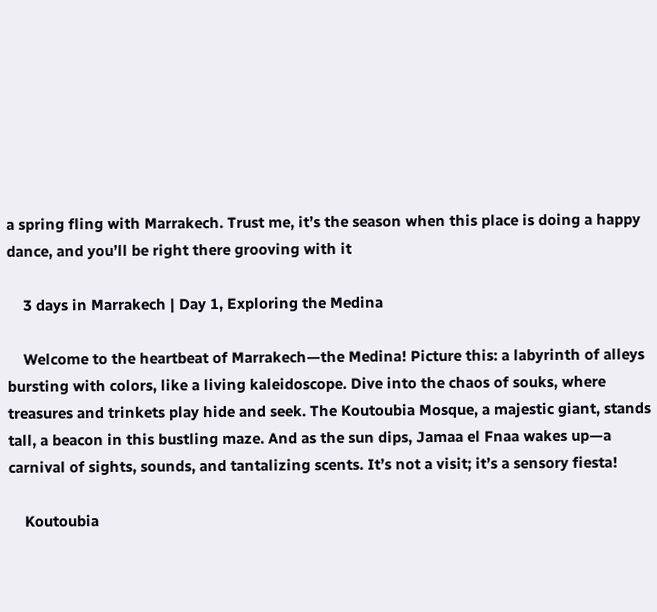a spring fling with Marrakech. Trust me, it’s the season when this place is doing a happy dance, and you’ll be right there grooving with it

    3 days in Marrakech | Day 1, Exploring the Medina

    Welcome to the heartbeat of Marrakech—the Medina! Picture this: a labyrinth of alleys bursting with colors, like a living kaleidoscope. Dive into the chaos of souks, where treasures and trinkets play hide and seek. The Koutoubia Mosque, a majestic giant, stands tall, a beacon in this bustling maze. And as the sun dips, Jamaa el Fnaa wakes up—a carnival of sights, sounds, and tantalizing scents. It’s not a visit; it’s a sensory fiesta!

    Koutoubia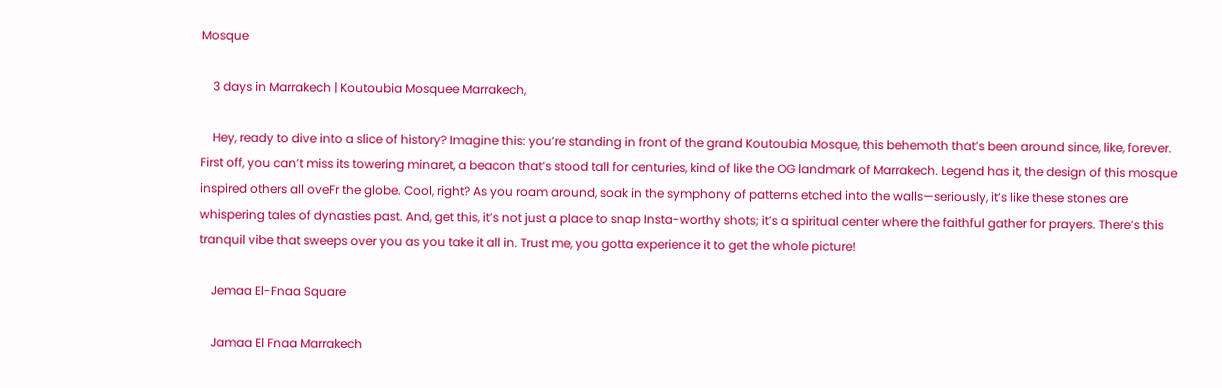Mosque

    3 days in Marrakech | Koutoubia Mosquee Marrakech,

    Hey, ready to dive into a slice of history? Imagine this: you’re standing in front of the grand Koutoubia Mosque, this behemoth that’s been around since, like, forever. First off, you can’t miss its towering minaret, a beacon that’s stood tall for centuries, kind of like the OG landmark of Marrakech. Legend has it, the design of this mosque inspired others all oveFr the globe. Cool, right? As you roam around, soak in the symphony of patterns etched into the walls—seriously, it’s like these stones are whispering tales of dynasties past. And, get this, it’s not just a place to snap Insta-worthy shots; it’s a spiritual center where the faithful gather for prayers. There’s this tranquil vibe that sweeps over you as you take it all in. Trust me, you gotta experience it to get the whole picture!

    Jemaa El-Fnaa Square

    Jamaa El Fnaa Marrakech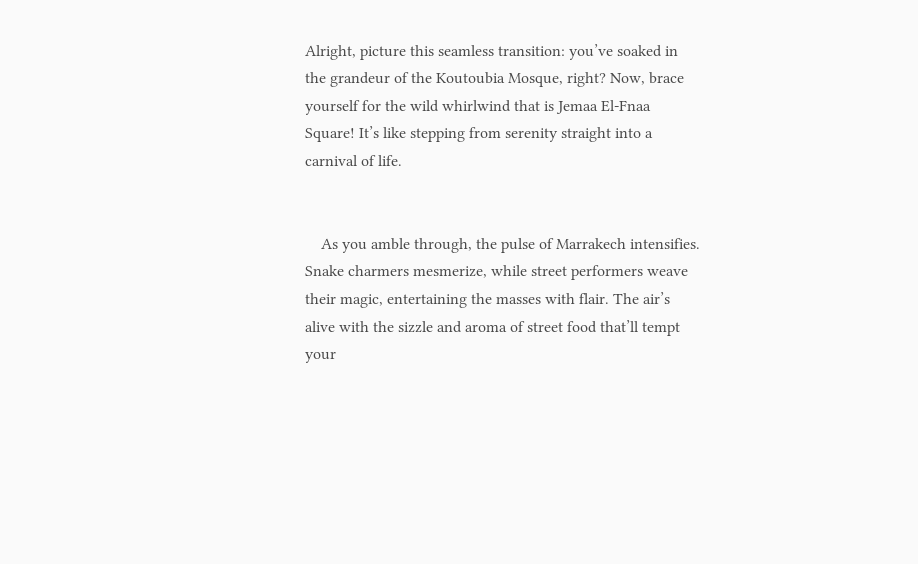Alright, picture this seamless transition: you’ve soaked in the grandeur of the Koutoubia Mosque, right? Now, brace yourself for the wild whirlwind that is Jemaa El-Fnaa Square! It’s like stepping from serenity straight into a carnival of life.


    As you amble through, the pulse of Marrakech intensifies. Snake charmers mesmerize, while street performers weave their magic, entertaining the masses with flair. The air’s alive with the sizzle and aroma of street food that’ll tempt your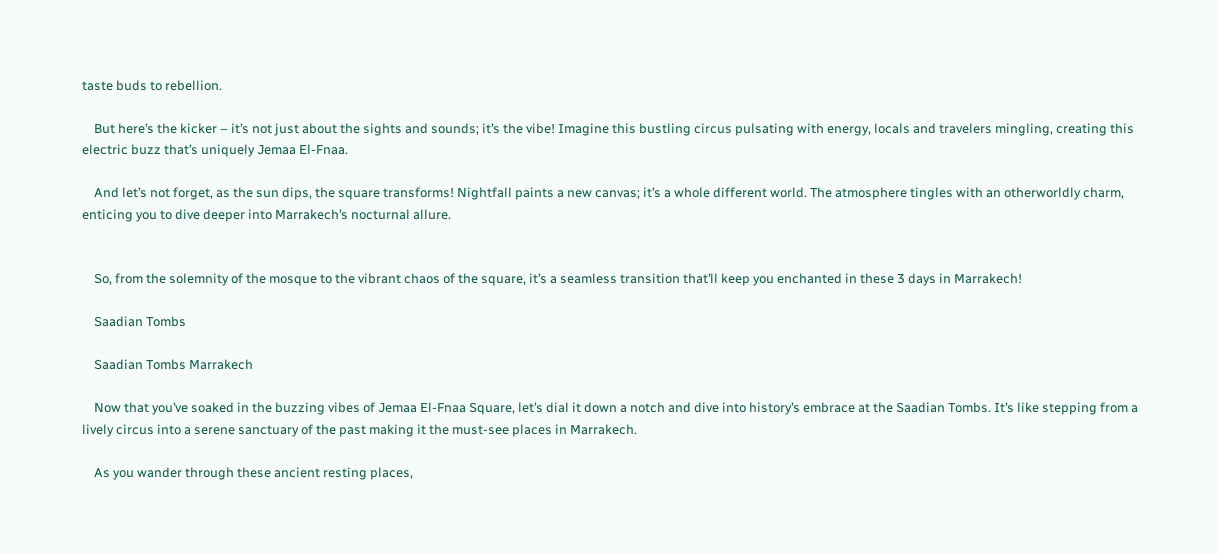taste buds to rebellion.

    But here’s the kicker – it’s not just about the sights and sounds; it’s the vibe! Imagine this bustling circus pulsating with energy, locals and travelers mingling, creating this electric buzz that’s uniquely Jemaa El-Fnaa.

    And let’s not forget, as the sun dips, the square transforms! Nightfall paints a new canvas; it’s a whole different world. The atmosphere tingles with an otherworldly charm, enticing you to dive deeper into Marrakech’s nocturnal allure.


    So, from the solemnity of the mosque to the vibrant chaos of the square, it’s a seamless transition that’ll keep you enchanted in these 3 days in Marrakech!

    Saadian Tombs

    Saadian Tombs Marrakech

    Now that you’ve soaked in the buzzing vibes of Jemaa El-Fnaa Square, let’s dial it down a notch and dive into history’s embrace at the Saadian Tombs. It’s like stepping from a lively circus into a serene sanctuary of the past making it the must-see places in Marrakech.

    As you wander through these ancient resting places,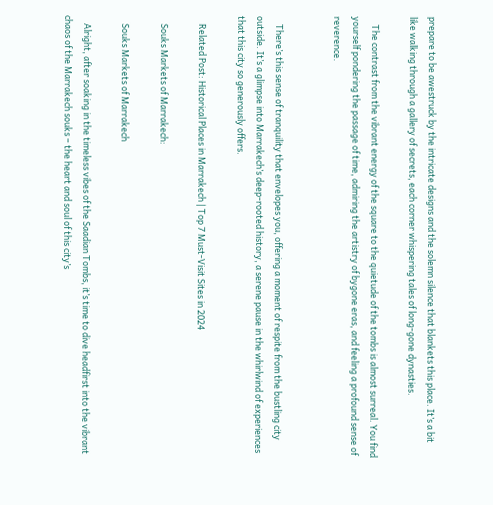prepare to be awestruck by the intricate designs and the solemn silence that blankets this place. It’s a bit like walking through a gallery of secrets, each corner whispering tales of long-gone dynasties.

    The contrast from the vibrant energy of the square to the quietude of the tombs is almost surreal. You find yourself pondering the passage of time, admiring the artistry of bygone eras, and feeling a profound sense of reverence.


    There’s this sense of tranquility that envelopes you, offering a moment of respite from the bustling city outside. It’s a glimpse into Marrakech’s deep-rooted history, a serene pause in the whirlwind of experiences that this city so generously offers.

    Related Post: Historical Places in Marrakech | Top 7 Must-Visit Sites in 2024

    Souks Markets of Marrakech:

    Souks Markets of Marrakech

    Alright, after soaking in the timeless vibes of the Saadian Tombs, it’s time to dive headfirst into the vibrant chaos of the Marrakech souks – the heart and soul of this city’s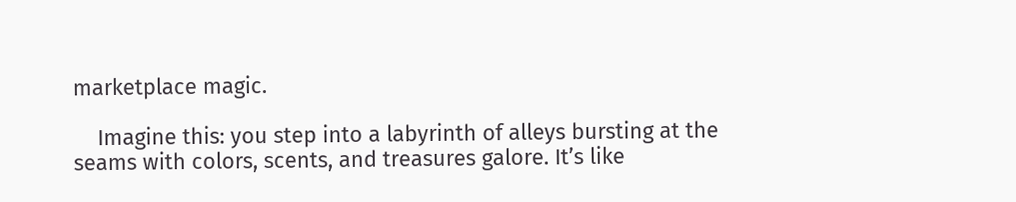marketplace magic.

    Imagine this: you step into a labyrinth of alleys bursting at the seams with colors, scents, and treasures galore. It’s like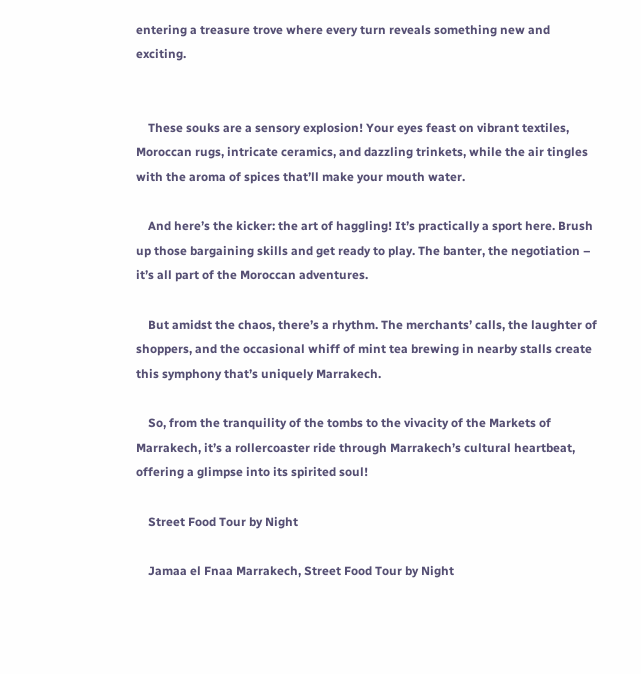entering a treasure trove where every turn reveals something new and exciting.


    These souks are a sensory explosion! Your eyes feast on vibrant textiles, Moroccan rugs, intricate ceramics, and dazzling trinkets, while the air tingles with the aroma of spices that’ll make your mouth water.

    And here’s the kicker: the art of haggling! It’s practically a sport here. Brush up those bargaining skills and get ready to play. The banter, the negotiation – it’s all part of the Moroccan adventures.

    But amidst the chaos, there’s a rhythm. The merchants’ calls, the laughter of shoppers, and the occasional whiff of mint tea brewing in nearby stalls create this symphony that’s uniquely Marrakech.

    So, from the tranquility of the tombs to the vivacity of the Markets of Marrakech, it’s a rollercoaster ride through Marrakech’s cultural heartbeat, offering a glimpse into its spirited soul!

    Street Food Tour by Night

    Jamaa el Fnaa Marrakech, Street Food Tour by Night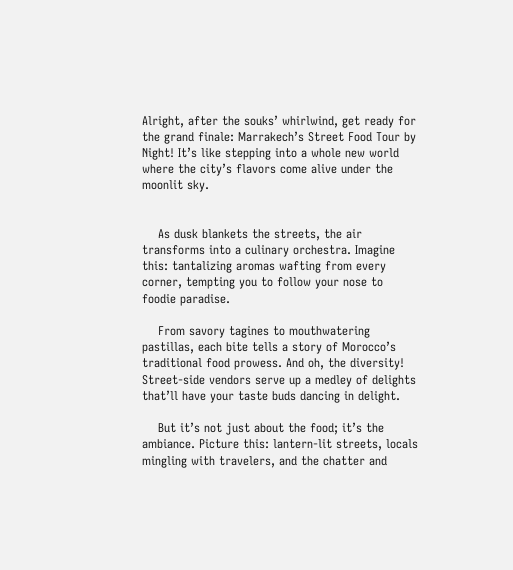Alright, after the souks’ whirlwind, get ready for the grand finale: Marrakech’s Street Food Tour by Night! It’s like stepping into a whole new world where the city’s flavors come alive under the moonlit sky.


    As dusk blankets the streets, the air transforms into a culinary orchestra. Imagine this: tantalizing aromas wafting from every corner, tempting you to follow your nose to foodie paradise.

    From savory tagines to mouthwatering pastillas, each bite tells a story of Morocco’s traditional food prowess. And oh, the diversity! Street-side vendors serve up a medley of delights that’ll have your taste buds dancing in delight.

    But it’s not just about the food; it’s the ambiance. Picture this: lantern-lit streets, locals mingling with travelers, and the chatter and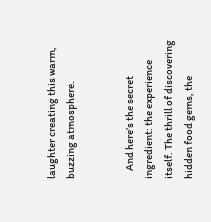laughter creating this warm, buzzing atmosphere.


    And here’s the secret ingredient: the experience itself. The thrill of discovering hidden food gems, the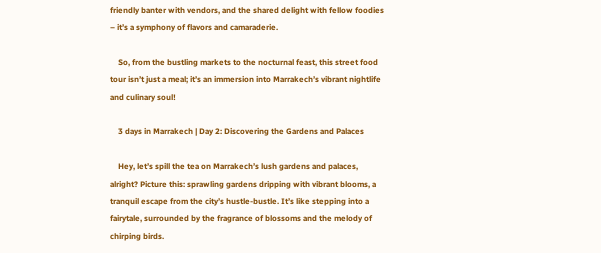friendly banter with vendors, and the shared delight with fellow foodies – it’s a symphony of flavors and camaraderie.

    So, from the bustling markets to the nocturnal feast, this street food tour isn’t just a meal; it’s an immersion into Marrakech’s vibrant nightlife and culinary soul!

    3 days in Marrakech | Day 2: Discovering the Gardens and Palaces

    Hey, let’s spill the tea on Marrakech’s lush gardens and palaces, alright? Picture this: sprawling gardens dripping with vibrant blooms, a tranquil escape from the city’s hustle-bustle. It’s like stepping into a fairytale, surrounded by the fragrance of blossoms and the melody of chirping birds.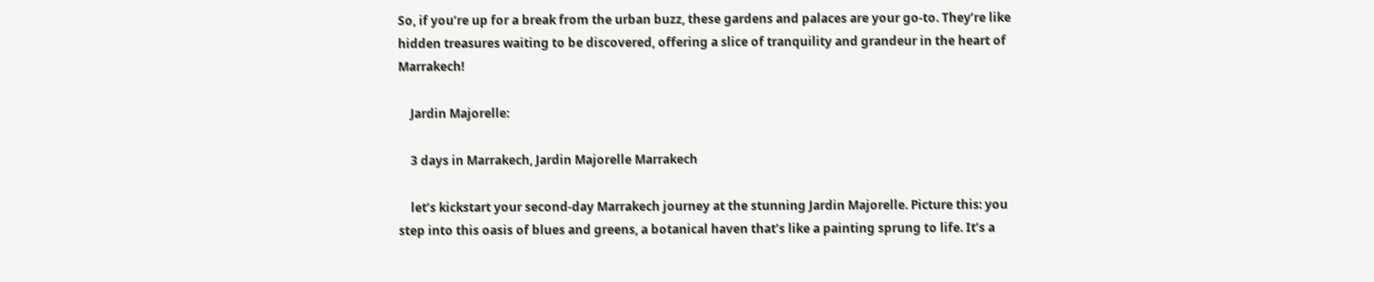So, if you’re up for a break from the urban buzz, these gardens and palaces are your go-to. They’re like hidden treasures waiting to be discovered, offering a slice of tranquility and grandeur in the heart of Marrakech!

    Jardin Majorelle:

    3 days in Marrakech, Jardin Majorelle Marrakech

    let’s kickstart your second-day Marrakech journey at the stunning Jardin Majorelle. Picture this: you step into this oasis of blues and greens, a botanical haven that’s like a painting sprung to life. It’s a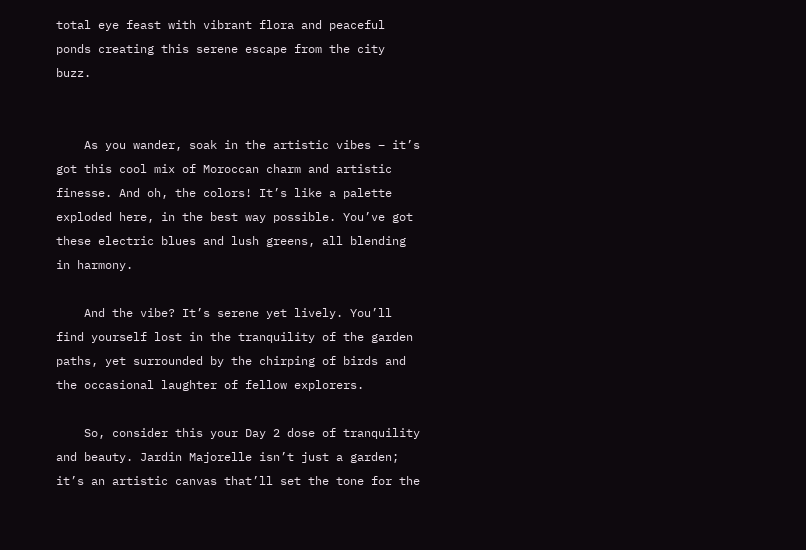total eye feast with vibrant flora and peaceful ponds creating this serene escape from the city buzz.


    As you wander, soak in the artistic vibes – it’s got this cool mix of Moroccan charm and artistic finesse. And oh, the colors! It’s like a palette exploded here, in the best way possible. You’ve got these electric blues and lush greens, all blending in harmony.

    And the vibe? It’s serene yet lively. You’ll find yourself lost in the tranquility of the garden paths, yet surrounded by the chirping of birds and the occasional laughter of fellow explorers.

    So, consider this your Day 2 dose of tranquility and beauty. Jardin Majorelle isn’t just a garden; it’s an artistic canvas that’ll set the tone for the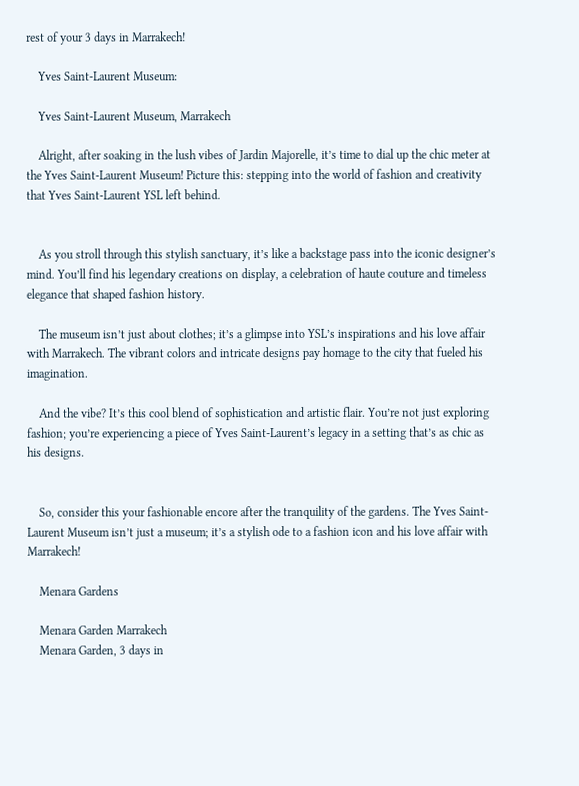rest of your 3 days in Marrakech!

    Yves Saint-Laurent Museum:

    Yves Saint-Laurent Museum, Marrakech

    Alright, after soaking in the lush vibes of Jardin Majorelle, it’s time to dial up the chic meter at the Yves Saint-Laurent Museum! Picture this: stepping into the world of fashion and creativity that Yves Saint-Laurent YSL left behind.


    As you stroll through this stylish sanctuary, it’s like a backstage pass into the iconic designer’s mind. You’ll find his legendary creations on display, a celebration of haute couture and timeless elegance that shaped fashion history.

    The museum isn’t just about clothes; it’s a glimpse into YSL’s inspirations and his love affair with Marrakech. The vibrant colors and intricate designs pay homage to the city that fueled his imagination.

    And the vibe? It’s this cool blend of sophistication and artistic flair. You’re not just exploring fashion; you’re experiencing a piece of Yves Saint-Laurent’s legacy in a setting that’s as chic as his designs.


    So, consider this your fashionable encore after the tranquility of the gardens. The Yves Saint-Laurent Museum isn’t just a museum; it’s a stylish ode to a fashion icon and his love affair with Marrakech!

    Menara Gardens

    Menara Garden Marrakech
    Menara Garden, 3 days in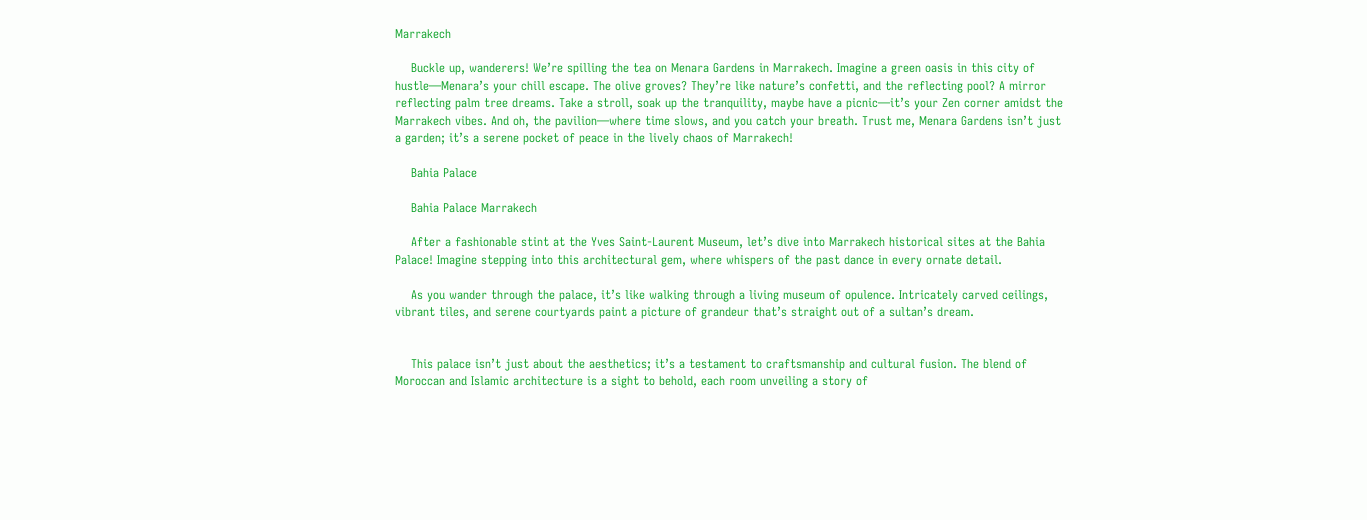Marrakech

    Buckle up, wanderers! We’re spilling the tea on Menara Gardens in Marrakech. Imagine a green oasis in this city of hustle—Menara’s your chill escape. The olive groves? They’re like nature’s confetti, and the reflecting pool? A mirror reflecting palm tree dreams. Take a stroll, soak up the tranquility, maybe have a picnic—it’s your Zen corner amidst the Marrakech vibes. And oh, the pavilion—where time slows, and you catch your breath. Trust me, Menara Gardens isn’t just a garden; it’s a serene pocket of peace in the lively chaos of Marrakech!

    Bahia Palace

    Bahia Palace Marrakech

    After a fashionable stint at the Yves Saint-Laurent Museum, let’s dive into Marrakech historical sites at the Bahia Palace! Imagine stepping into this architectural gem, where whispers of the past dance in every ornate detail.

    As you wander through the palace, it’s like walking through a living museum of opulence. Intricately carved ceilings, vibrant tiles, and serene courtyards paint a picture of grandeur that’s straight out of a sultan’s dream.


    This palace isn’t just about the aesthetics; it’s a testament to craftsmanship and cultural fusion. The blend of Moroccan and Islamic architecture is a sight to behold, each room unveiling a story of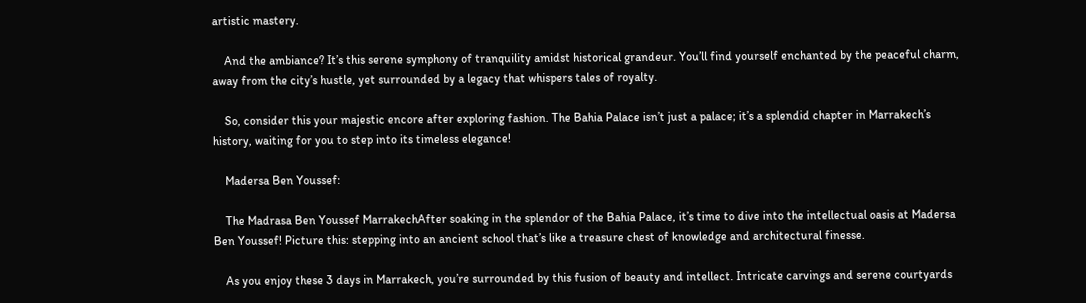artistic mastery.

    And the ambiance? It’s this serene symphony of tranquility amidst historical grandeur. You’ll find yourself enchanted by the peaceful charm, away from the city’s hustle, yet surrounded by a legacy that whispers tales of royalty.

    So, consider this your majestic encore after exploring fashion. The Bahia Palace isn’t just a palace; it’s a splendid chapter in Marrakech’s history, waiting for you to step into its timeless elegance!

    Madersa Ben Youssef:

    The Madrasa Ben Youssef MarrakechAfter soaking in the splendor of the Bahia Palace, it’s time to dive into the intellectual oasis at Madersa Ben Youssef! Picture this: stepping into an ancient school that’s like a treasure chest of knowledge and architectural finesse.

    As you enjoy these 3 days in Marrakech, you’re surrounded by this fusion of beauty and intellect. Intricate carvings and serene courtyards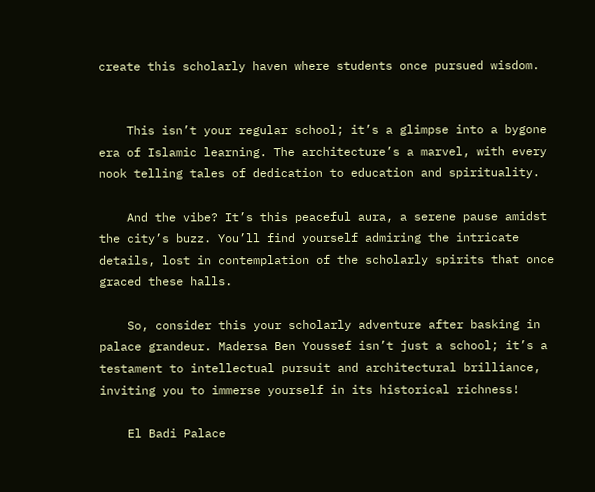create this scholarly haven where students once pursued wisdom.


    This isn’t your regular school; it’s a glimpse into a bygone era of Islamic learning. The architecture’s a marvel, with every nook telling tales of dedication to education and spirituality.

    And the vibe? It’s this peaceful aura, a serene pause amidst the city’s buzz. You’ll find yourself admiring the intricate details, lost in contemplation of the scholarly spirits that once graced these halls.

    So, consider this your scholarly adventure after basking in palace grandeur. Madersa Ben Youssef isn’t just a school; it’s a testament to intellectual pursuit and architectural brilliance, inviting you to immerse yourself in its historical richness!

    El Badi Palace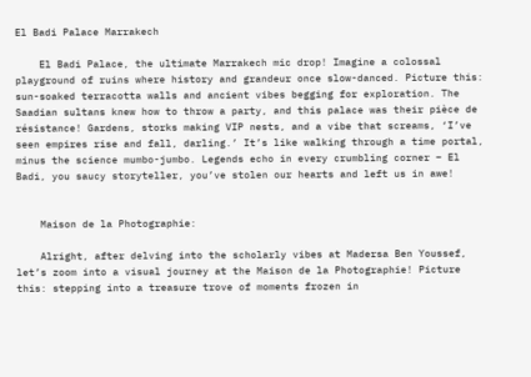El Badi Palace Marrakech

    El Badi Palace, the ultimate Marrakech mic drop! Imagine a colossal playground of ruins where history and grandeur once slow-danced. Picture this: sun-soaked terracotta walls and ancient vibes begging for exploration. The Saadian sultans knew how to throw a party, and this palace was their pièce de résistance! Gardens, storks making VIP nests, and a vibe that screams, ‘I’ve seen empires rise and fall, darling.’ It’s like walking through a time portal, minus the science mumbo-jumbo. Legends echo in every crumbling corner – El Badi, you saucy storyteller, you’ve stolen our hearts and left us in awe!


    Maison de la Photographie:

    Alright, after delving into the scholarly vibes at Madersa Ben Youssef, let’s zoom into a visual journey at the Maison de la Photographie! Picture this: stepping into a treasure trove of moments frozen in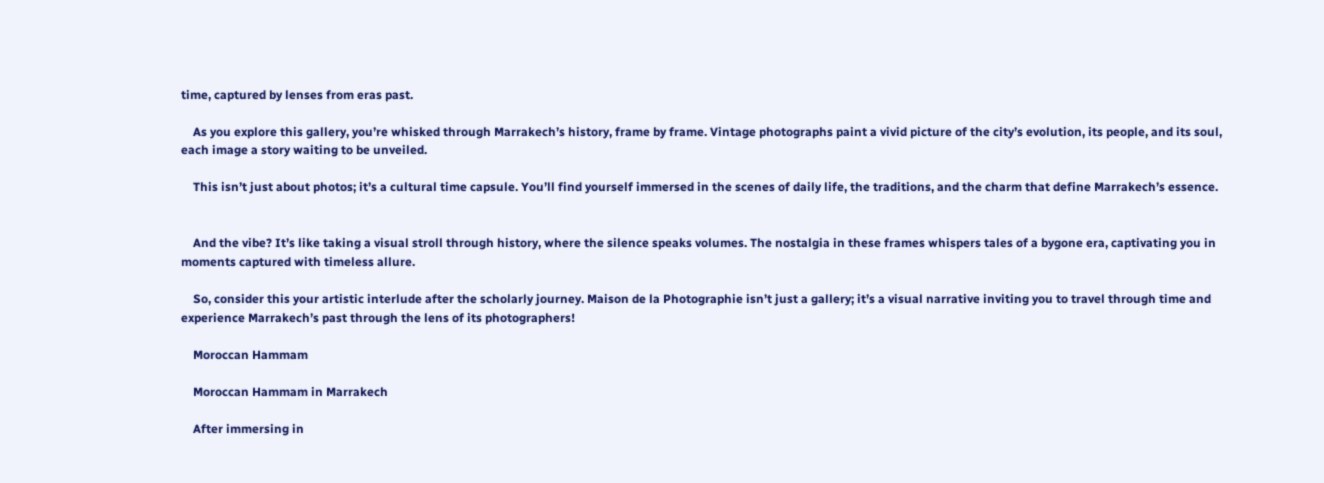time, captured by lenses from eras past.

    As you explore this gallery, you’re whisked through Marrakech’s history, frame by frame. Vintage photographs paint a vivid picture of the city’s evolution, its people, and its soul, each image a story waiting to be unveiled.

    This isn’t just about photos; it’s a cultural time capsule. You’ll find yourself immersed in the scenes of daily life, the traditions, and the charm that define Marrakech’s essence.


    And the vibe? It’s like taking a visual stroll through history, where the silence speaks volumes. The nostalgia in these frames whispers tales of a bygone era, captivating you in moments captured with timeless allure.

    So, consider this your artistic interlude after the scholarly journey. Maison de la Photographie isn’t just a gallery; it’s a visual narrative inviting you to travel through time and experience Marrakech’s past through the lens of its photographers!

    Moroccan Hammam

    Moroccan Hammam in Marrakech

    After immersing in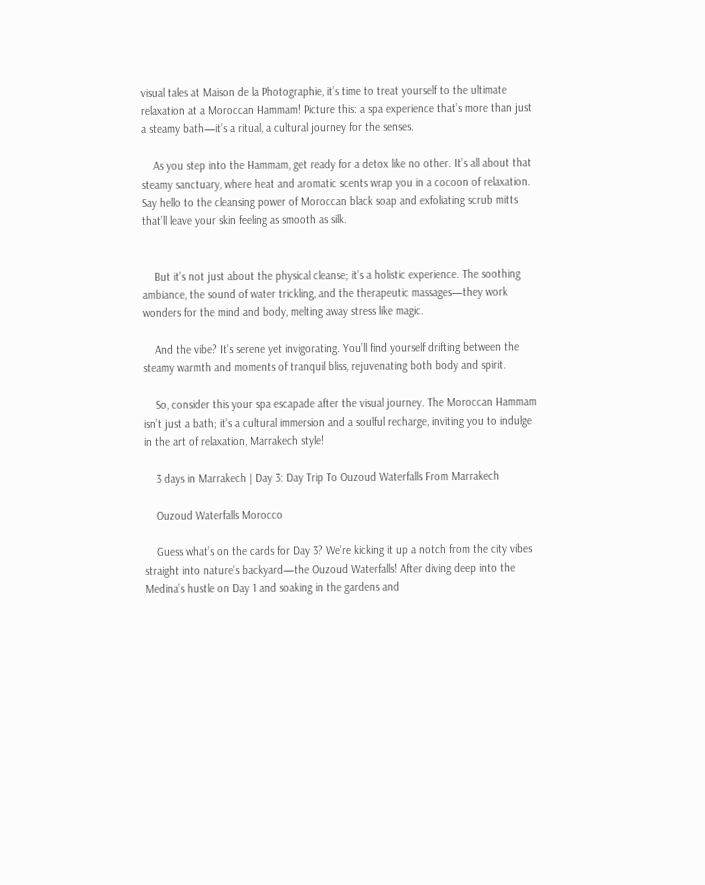visual tales at Maison de la Photographie, it’s time to treat yourself to the ultimate relaxation at a Moroccan Hammam! Picture this: a spa experience that’s more than just a steamy bath—it’s a ritual, a cultural journey for the senses.

    As you step into the Hammam, get ready for a detox like no other. It’s all about that steamy sanctuary, where heat and aromatic scents wrap you in a cocoon of relaxation. Say hello to the cleansing power of Moroccan black soap and exfoliating scrub mitts that’ll leave your skin feeling as smooth as silk.


    But it’s not just about the physical cleanse; it’s a holistic experience. The soothing ambiance, the sound of water trickling, and the therapeutic massages—they work wonders for the mind and body, melting away stress like magic.

    And the vibe? It’s serene yet invigorating. You’ll find yourself drifting between the steamy warmth and moments of tranquil bliss, rejuvenating both body and spirit.

    So, consider this your spa escapade after the visual journey. The Moroccan Hammam isn’t just a bath; it’s a cultural immersion and a soulful recharge, inviting you to indulge in the art of relaxation, Marrakech style!

    3 days in Marrakech | Day 3: Day Trip To Ouzoud Waterfalls From Marrakech

    Ouzoud Waterfalls Morocco

    Guess what’s on the cards for Day 3? We’re kicking it up a notch from the city vibes straight into nature’s backyard—the Ouzoud Waterfalls! After diving deep into the Medina’s hustle on Day 1 and soaking in the gardens and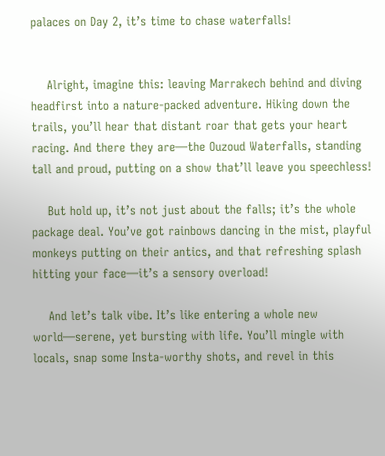palaces on Day 2, it’s time to chase waterfalls!


    Alright, imagine this: leaving Marrakech behind and diving headfirst into a nature-packed adventure. Hiking down the trails, you’ll hear that distant roar that gets your heart racing. And there they are—the Ouzoud Waterfalls, standing tall and proud, putting on a show that’ll leave you speechless!

    But hold up, it’s not just about the falls; it’s the whole package deal. You’ve got rainbows dancing in the mist, playful monkeys putting on their antics, and that refreshing splash hitting your face—it’s a sensory overload!

    And let’s talk vibe. It’s like entering a whole new world—serene, yet bursting with life. You’ll mingle with locals, snap some Insta-worthy shots, and revel in this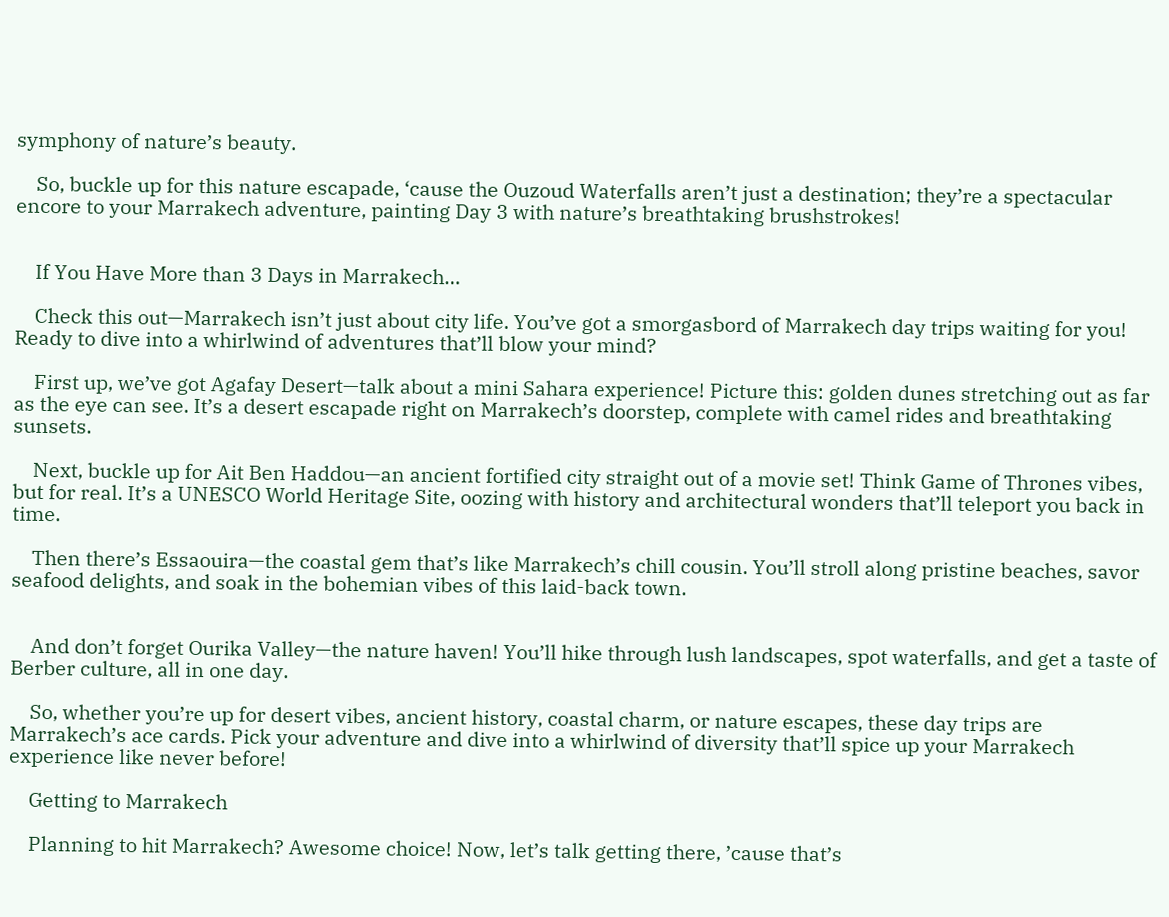symphony of nature’s beauty.

    So, buckle up for this nature escapade, ‘cause the Ouzoud Waterfalls aren’t just a destination; they’re a spectacular encore to your Marrakech adventure, painting Day 3 with nature’s breathtaking brushstrokes!


    If You Have More than 3 Days in Marrakech…

    Check this out—Marrakech isn’t just about city life. You’ve got a smorgasbord of Marrakech day trips waiting for you! Ready to dive into a whirlwind of adventures that’ll blow your mind?

    First up, we’ve got Agafay Desert—talk about a mini Sahara experience! Picture this: golden dunes stretching out as far as the eye can see. It’s a desert escapade right on Marrakech’s doorstep, complete with camel rides and breathtaking sunsets.

    Next, buckle up for Ait Ben Haddou—an ancient fortified city straight out of a movie set! Think Game of Thrones vibes, but for real. It’s a UNESCO World Heritage Site, oozing with history and architectural wonders that’ll teleport you back in time.

    Then there’s Essaouira—the coastal gem that’s like Marrakech’s chill cousin. You’ll stroll along pristine beaches, savor seafood delights, and soak in the bohemian vibes of this laid-back town.


    And don’t forget Ourika Valley—the nature haven! You’ll hike through lush landscapes, spot waterfalls, and get a taste of Berber culture, all in one day.

    So, whether you’re up for desert vibes, ancient history, coastal charm, or nature escapes, these day trips are Marrakech’s ace cards. Pick your adventure and dive into a whirlwind of diversity that’ll spice up your Marrakech experience like never before!

    Getting to Marrakech

    Planning to hit Marrakech? Awesome choice! Now, let’s talk getting there, ’cause that’s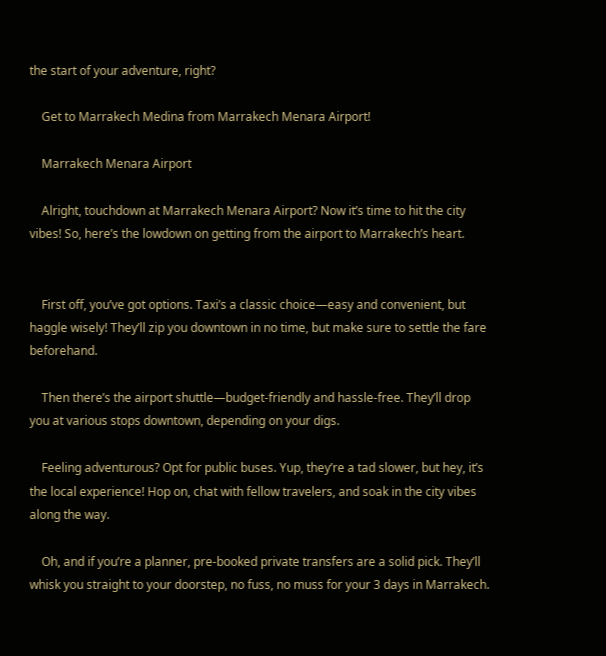the start of your adventure, right?

    Get to Marrakech Medina from Marrakech Menara Airport!

    Marrakech Menara Airport

    Alright, touchdown at Marrakech Menara Airport? Now it’s time to hit the city vibes! So, here’s the lowdown on getting from the airport to Marrakech’s heart.


    First off, you’ve got options. Taxi’s a classic choice—easy and convenient, but haggle wisely! They’ll zip you downtown in no time, but make sure to settle the fare beforehand.

    Then there’s the airport shuttle—budget-friendly and hassle-free. They’ll drop you at various stops downtown, depending on your digs.

    Feeling adventurous? Opt for public buses. Yup, they’re a tad slower, but hey, it’s the local experience! Hop on, chat with fellow travelers, and soak in the city vibes along the way.

    Oh, and if you’re a planner, pre-booked private transfers are a solid pick. They’ll whisk you straight to your doorstep, no fuss, no muss for your 3 days in Marrakech.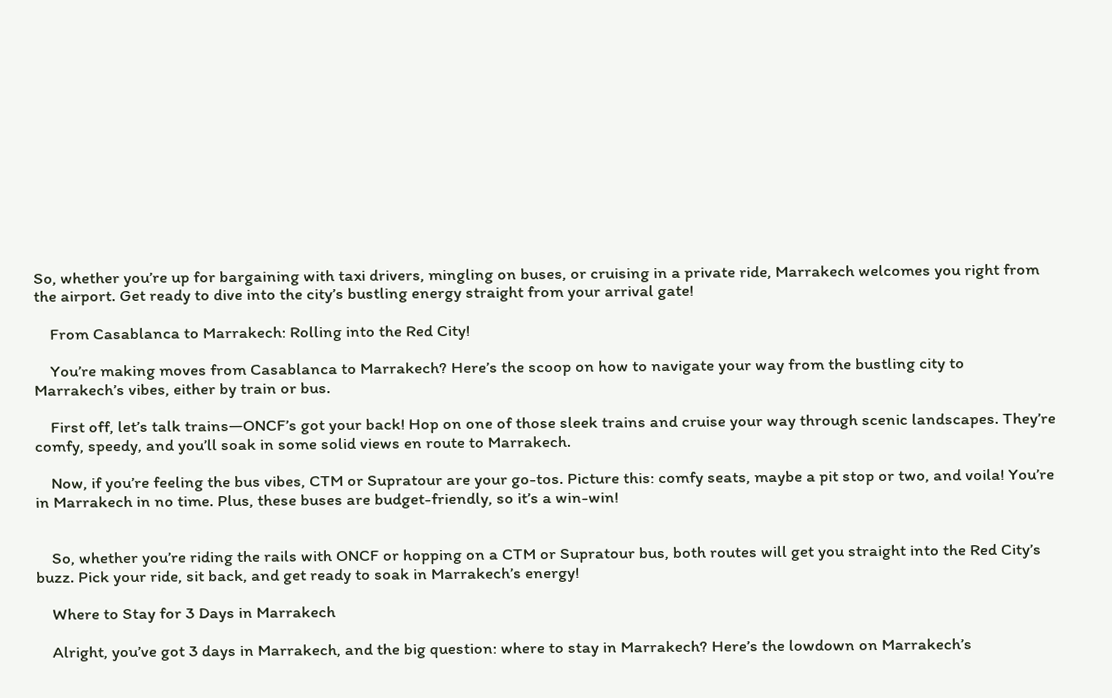So, whether you’re up for bargaining with taxi drivers, mingling on buses, or cruising in a private ride, Marrakech welcomes you right from the airport. Get ready to dive into the city’s bustling energy straight from your arrival gate!

    From Casablanca to Marrakech: Rolling into the Red City!

    You’re making moves from Casablanca to Marrakech? Here’s the scoop on how to navigate your way from the bustling city to Marrakech’s vibes, either by train or bus.

    First off, let’s talk trains—ONCF’s got your back! Hop on one of those sleek trains and cruise your way through scenic landscapes. They’re comfy, speedy, and you’ll soak in some solid views en route to Marrakech.

    Now, if you’re feeling the bus vibes, CTM or Supratour are your go-tos. Picture this: comfy seats, maybe a pit stop or two, and voila! You’re in Marrakech in no time. Plus, these buses are budget-friendly, so it’s a win-win!


    So, whether you’re riding the rails with ONCF or hopping on a CTM or Supratour bus, both routes will get you straight into the Red City’s buzz. Pick your ride, sit back, and get ready to soak in Marrakech’s energy!

    Where to Stay for 3 Days in Marrakech

    Alright, you’ve got 3 days in Marrakech, and the big question: where to stay in Marrakech? Here’s the lowdown on Marrakech’s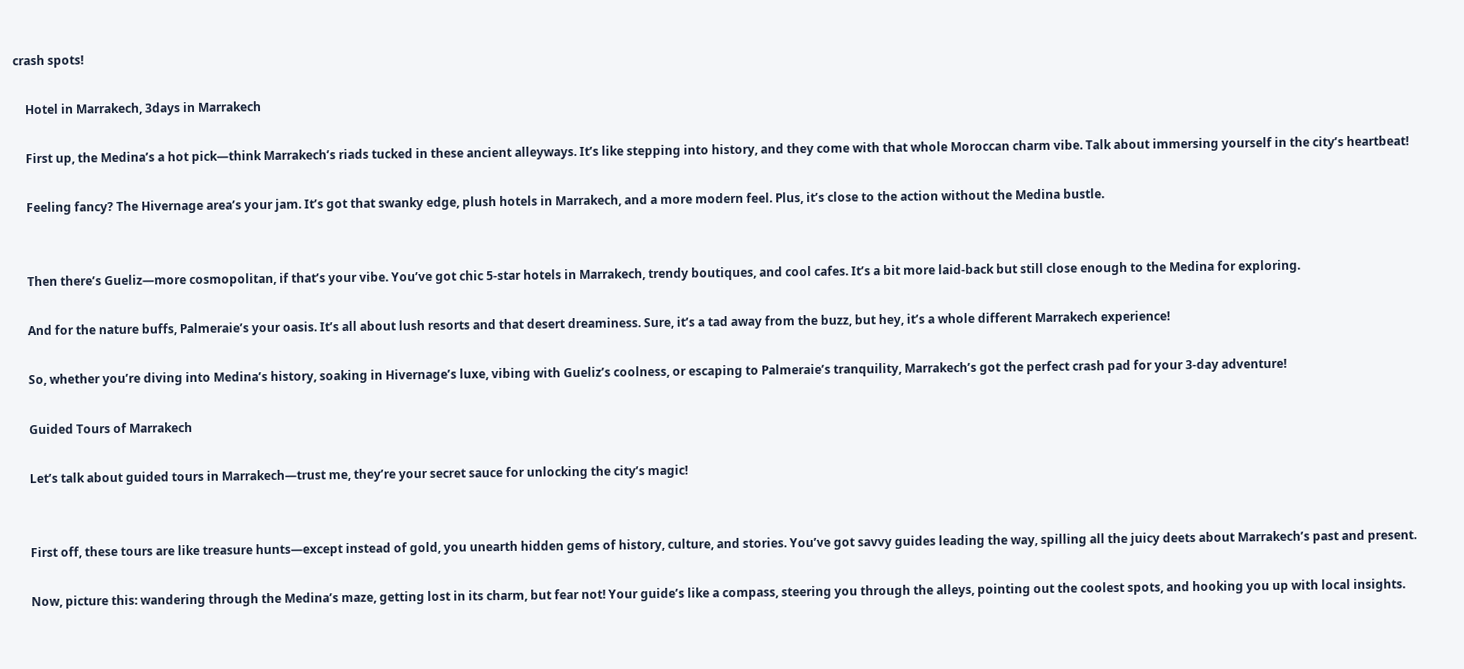crash spots!

    Hotel in Marrakech, 3days in Marrakech

    First up, the Medina’s a hot pick—think Marrakech’s riads tucked in these ancient alleyways. It’s like stepping into history, and they come with that whole Moroccan charm vibe. Talk about immersing yourself in the city’s heartbeat!

    Feeling fancy? The Hivernage area’s your jam. It’s got that swanky edge, plush hotels in Marrakech, and a more modern feel. Plus, it’s close to the action without the Medina bustle.


    Then there’s Gueliz—more cosmopolitan, if that’s your vibe. You’ve got chic 5-star hotels in Marrakech, trendy boutiques, and cool cafes. It’s a bit more laid-back but still close enough to the Medina for exploring.

    And for the nature buffs, Palmeraie’s your oasis. It’s all about lush resorts and that desert dreaminess. Sure, it’s a tad away from the buzz, but hey, it’s a whole different Marrakech experience!

    So, whether you’re diving into Medina’s history, soaking in Hivernage’s luxe, vibing with Gueliz’s coolness, or escaping to Palmeraie’s tranquility, Marrakech’s got the perfect crash pad for your 3-day adventure!

    Guided Tours of Marrakech

    Let’s talk about guided tours in Marrakech—trust me, they’re your secret sauce for unlocking the city’s magic!


    First off, these tours are like treasure hunts—except instead of gold, you unearth hidden gems of history, culture, and stories. You’ve got savvy guides leading the way, spilling all the juicy deets about Marrakech’s past and present.

    Now, picture this: wandering through the Medina’s maze, getting lost in its charm, but fear not! Your guide’s like a compass, steering you through the alleys, pointing out the coolest spots, and hooking you up with local insights.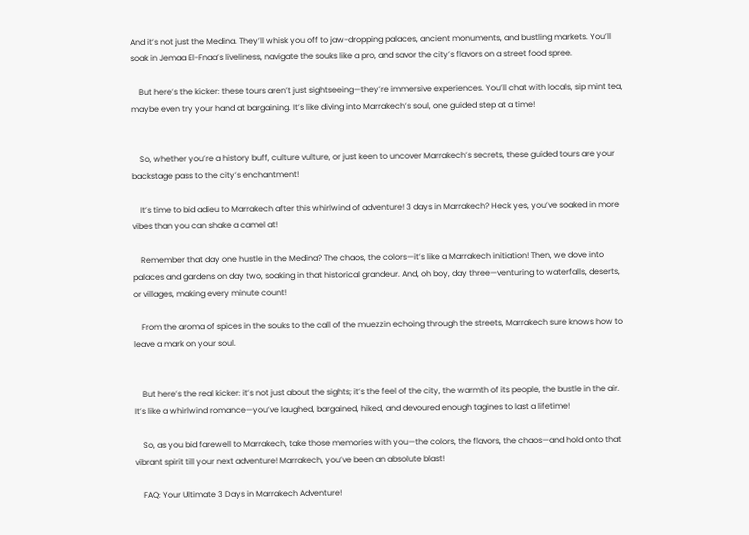And it’s not just the Medina. They’ll whisk you off to jaw-dropping palaces, ancient monuments, and bustling markets. You’ll soak in Jemaa El-Fnaa’s liveliness, navigate the souks like a pro, and savor the city’s flavors on a street food spree.

    But here’s the kicker: these tours aren’t just sightseeing—they’re immersive experiences. You’ll chat with locals, sip mint tea, maybe even try your hand at bargaining. It’s like diving into Marrakech’s soul, one guided step at a time!


    So, whether you’re a history buff, culture vulture, or just keen to uncover Marrakech’s secrets, these guided tours are your backstage pass to the city’s enchantment!

    It’s time to bid adieu to Marrakech after this whirlwind of adventure! 3 days in Marrakech? Heck yes, you’ve soaked in more vibes than you can shake a camel at!

    Remember that day one hustle in the Medina? The chaos, the colors—it’s like a Marrakech initiation! Then, we dove into palaces and gardens on day two, soaking in that historical grandeur. And, oh boy, day three—venturing to waterfalls, deserts, or villages, making every minute count!

    From the aroma of spices in the souks to the call of the muezzin echoing through the streets, Marrakech sure knows how to leave a mark on your soul.


    But here’s the real kicker: it’s not just about the sights; it’s the feel of the city, the warmth of its people, the bustle in the air. It’s like a whirlwind romance—you’ve laughed, bargained, hiked, and devoured enough tagines to last a lifetime!

    So, as you bid farewell to Marrakech, take those memories with you—the colors, the flavors, the chaos—and hold onto that vibrant spirit till your next adventure! Marrakech, you’ve been an absolute blast!

    FAQ: Your Ultimate 3 Days in Marrakech Adventure!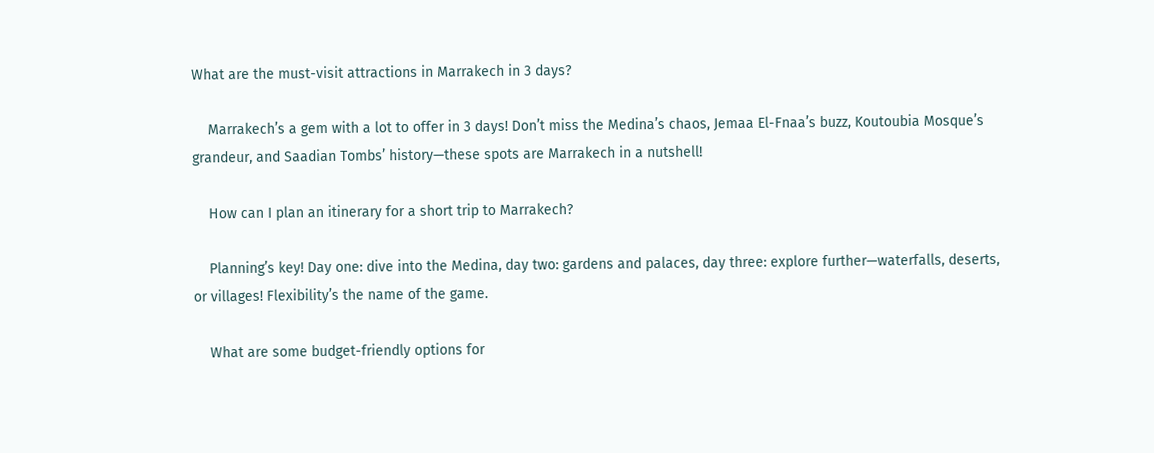What are the must-visit attractions in Marrakech in 3 days?

    Marrakech’s a gem with a lot to offer in 3 days! Don’t miss the Medina’s chaos, Jemaa El-Fnaa’s buzz, Koutoubia Mosque’s grandeur, and Saadian Tombs’ history—these spots are Marrakech in a nutshell!

    How can I plan an itinerary for a short trip to Marrakech?

    Planning’s key! Day one: dive into the Medina, day two: gardens and palaces, day three: explore further—waterfalls, deserts, or villages! Flexibility’s the name of the game.

    What are some budget-friendly options for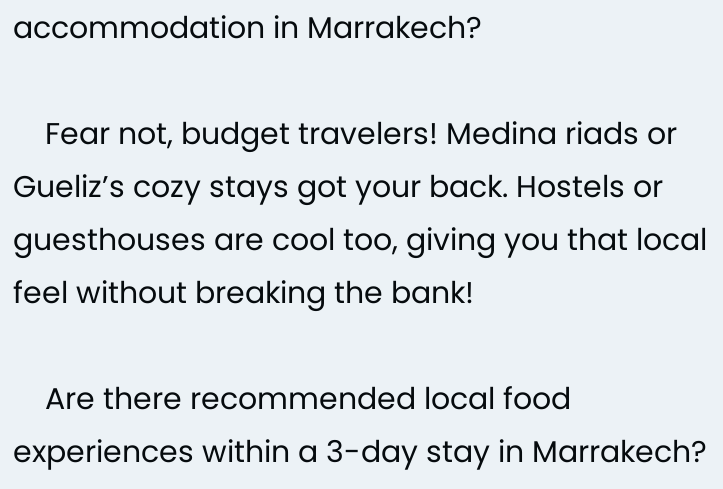accommodation in Marrakech?

    Fear not, budget travelers! Medina riads or Gueliz’s cozy stays got your back. Hostels or guesthouses are cool too, giving you that local feel without breaking the bank!

    Are there recommended local food experiences within a 3-day stay in Marrakech?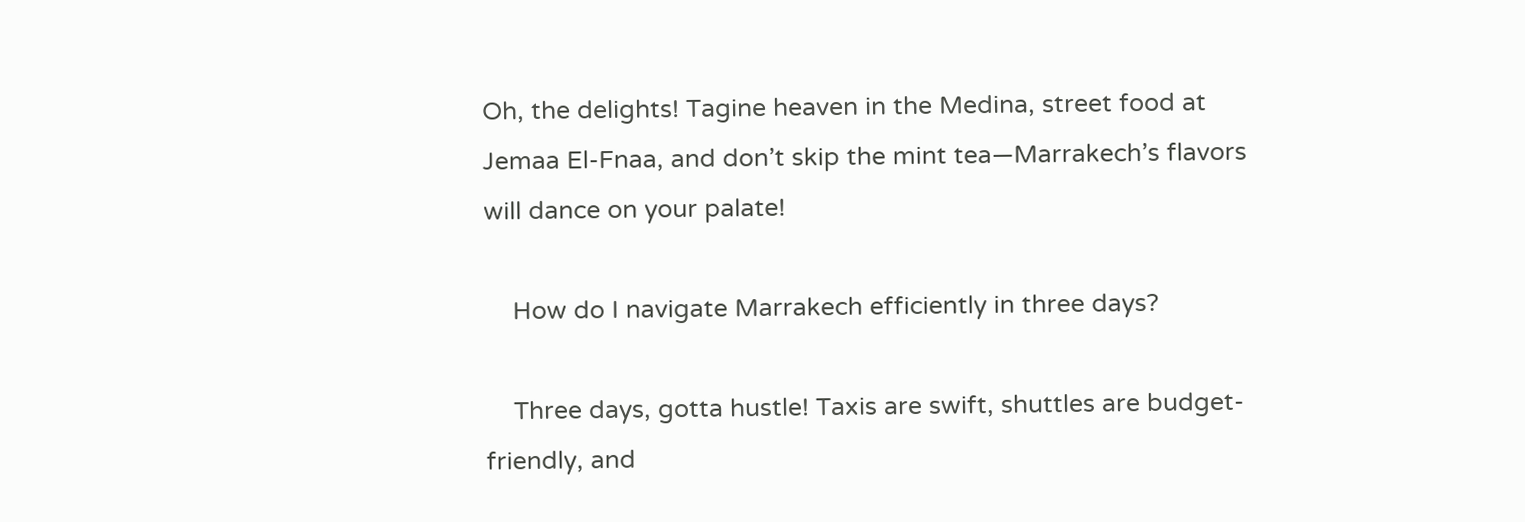Oh, the delights! Tagine heaven in the Medina, street food at Jemaa El-Fnaa, and don’t skip the mint tea—Marrakech’s flavors will dance on your palate!

    How do I navigate Marrakech efficiently in three days?

    Three days, gotta hustle! Taxis are swift, shuttles are budget-friendly, and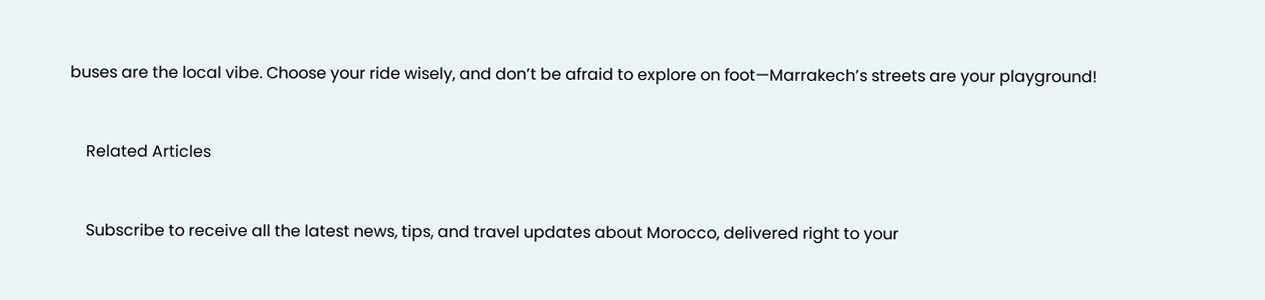buses are the local vibe. Choose your ride wisely, and don’t be afraid to explore on foot—Marrakech’s streets are your playground!


    Related Articles


    Subscribe to receive all the latest news, tips, and travel updates about Morocco, delivered right to your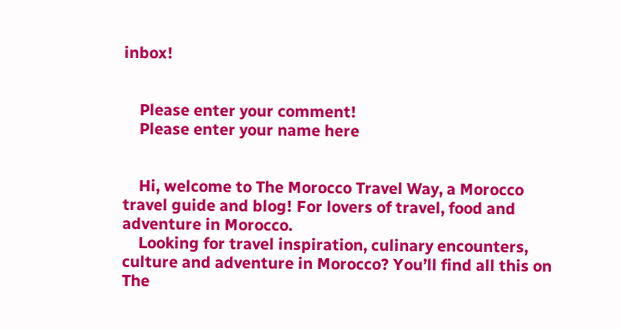inbox!


    Please enter your comment!
    Please enter your name here


    Hi, welcome to The Morocco Travel Way, a Morocco travel guide and blog! For lovers of travel, food and adventure in Morocco.
    Looking for travel inspiration, culinary encounters, culture and adventure in Morocco? You’ll find all this on The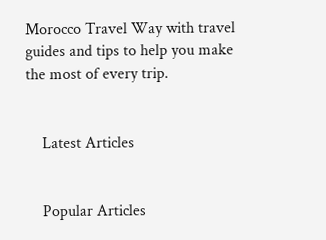Morocco Travel Way with travel guides and tips to help you make the most of every trip.


    Latest Articles


    Popular Articles